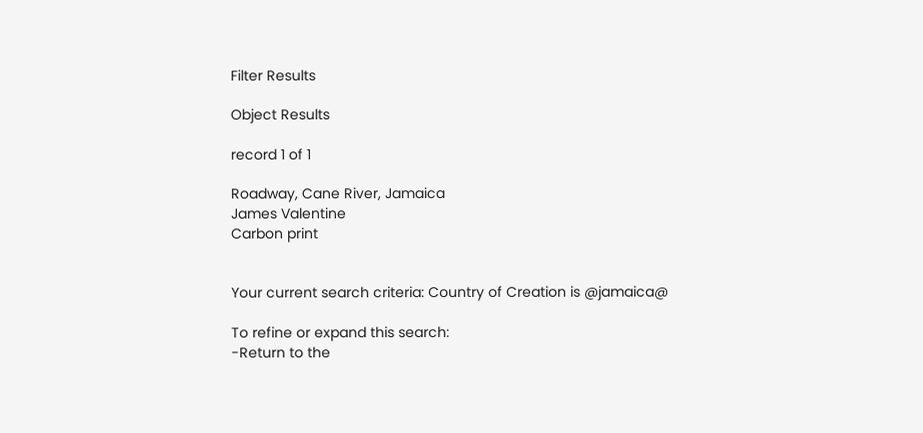Filter Results

Object Results

record 1 of 1

Roadway, Cane River, Jamaica
James Valentine
Carbon print


Your current search criteria: Country of Creation is @jamaica@

To refine or expand this search:
-Return to the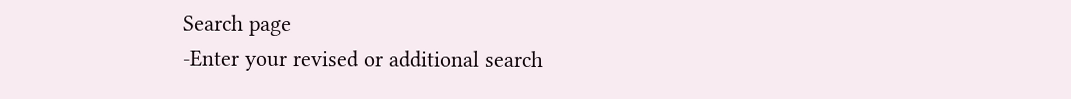Search page
-Enter your revised or additional search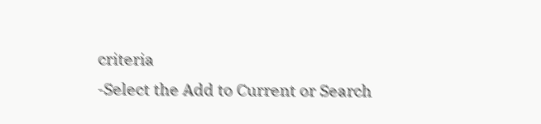criteria
-Select the Add to Current or Search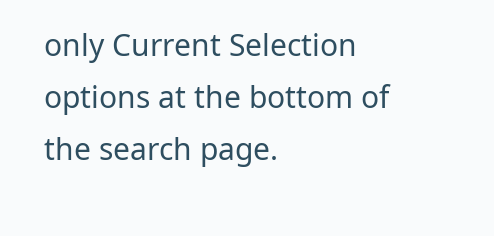only Current Selection options at the bottom of the search page.